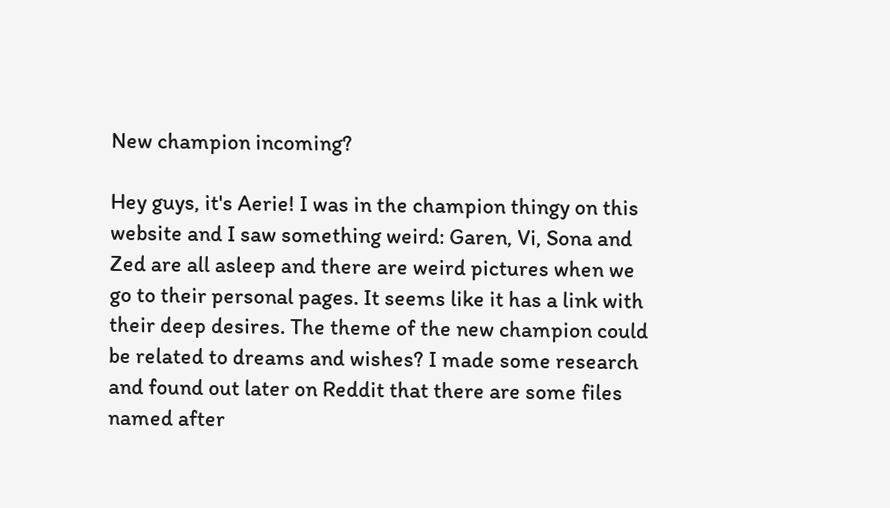New champion incoming?

Hey guys, it's Aerie! I was in the champion thingy on this website and I saw something weird: Garen, Vi, Sona and Zed are all asleep and there are weird pictures when we go to their personal pages. It seems like it has a link with their deep desires. The theme of the new champion could be related to dreams and wishes? I made some research and found out later on Reddit that there are some files named after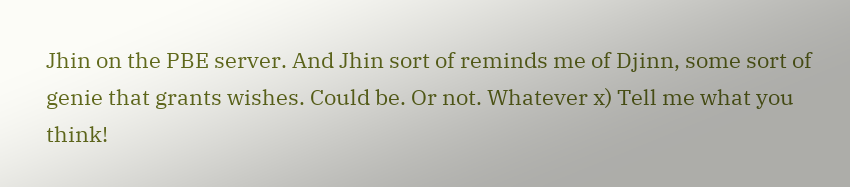Jhin on the PBE server. And Jhin sort of reminds me of Djinn, some sort of genie that grants wishes. Could be. Or not. Whatever x) Tell me what you think!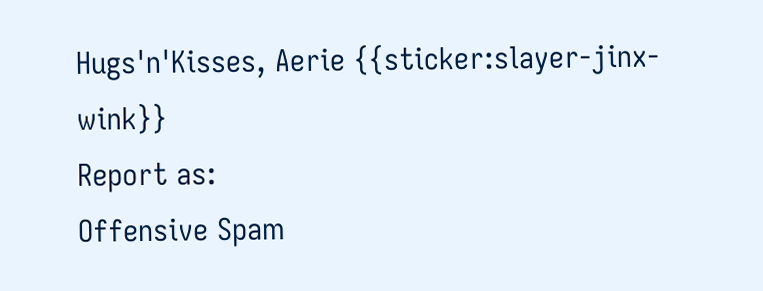Hugs'n'Kisses, Aerie {{sticker:slayer-jinx-wink}}
Report as:
Offensive Spam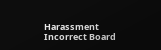Harassment Incorrect Board